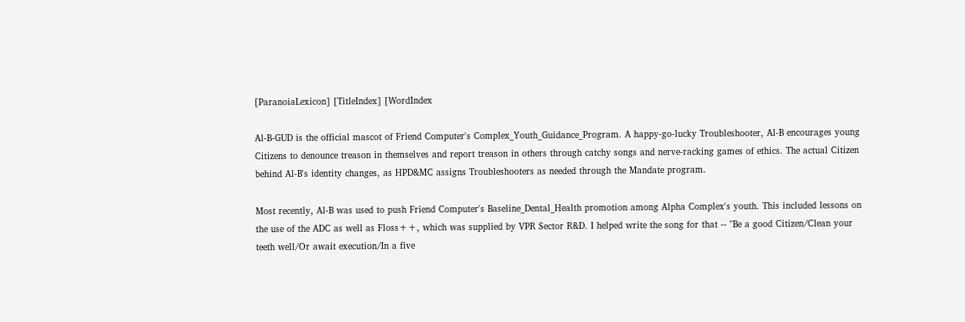[ParanoiaLexicon] [TitleIndex] [WordIndex

Al-B-GUD is the official mascot of Friend Computer's Complex_Youth_Guidance_Program. A happy-go-lucky Troubleshooter, Al-B encourages young Citizens to denounce treason in themselves and report treason in others through catchy songs and nerve-racking games of ethics. The actual Citizen behind Al-B's identity changes, as HPD&MC assigns Troubleshooters as needed through the Mandate program.

Most recently, Al-B was used to push Friend Computer's Baseline_Dental_Health promotion among Alpha Complex's youth. This included lessons on the use of the ADC as well as Floss++, which was supplied by VPR Sector R&D. I helped write the song for that -- "Be a good Citizen/Clean your teeth well/Or await execution/In a five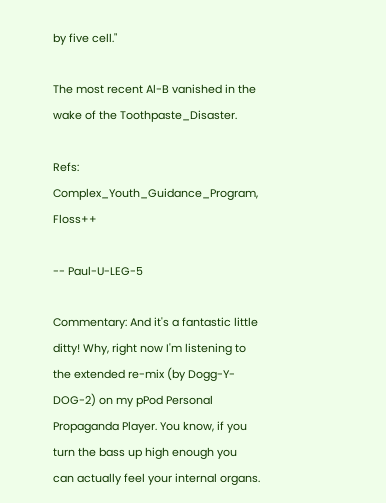by five cell."

The most recent Al-B vanished in the wake of the Toothpaste_Disaster.

Refs: Complex_Youth_Guidance_Program, Floss++

-- Paul-U-LEG-5

Commentary: And it's a fantastic little ditty! Why, right now I'm listening to the extended re-mix (by Dogg-Y-DOG-2) on my pPod Personal Propaganda Player. You know, if you turn the bass up high enough you can actually feel your internal organs.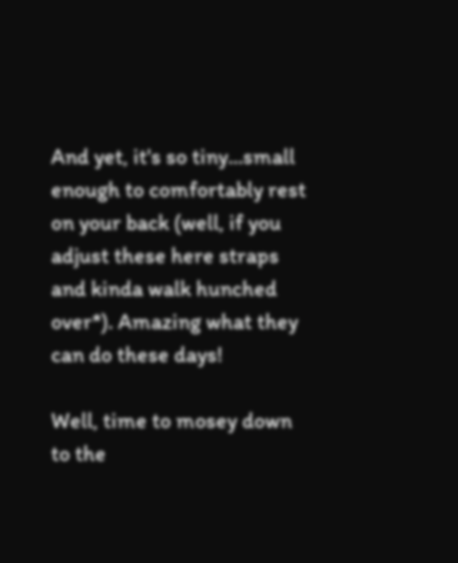And yet, it's so tiny...small enough to comfortably rest on your back (well, if you adjust these here straps and kinda walk hunched over*). Amazing what they can do these days!

Well, time to mosey down to the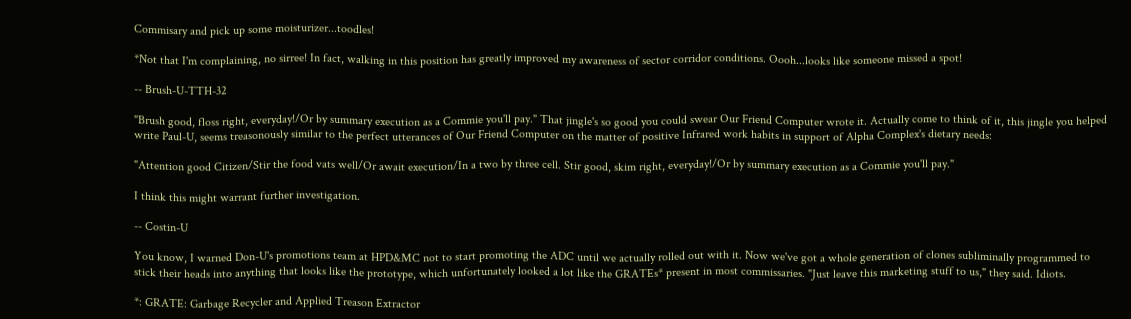Commisary and pick up some moisturizer...toodles!

*Not that I'm complaining, no sirree! In fact, walking in this position has greatly improved my awareness of sector corridor conditions. Oooh...looks like someone missed a spot!

-- Brush-U-TTH-32

"Brush good, floss right, everyday!/Or by summary execution as a Commie you'll pay." That jingle's so good you could swear Our Friend Computer wrote it. Actually come to think of it, this jingle you helped write Paul-U, seems treasonously similar to the perfect utterances of Our Friend Computer on the matter of positive Infrared work habits in support of Alpha Complex's dietary needs:

"Attention good Citizen/Stir the food vats well/Or await execution/In a two by three cell. Stir good, skim right, everyday!/Or by summary execution as a Commie you'll pay."

I think this might warrant further investigation.

-- Costin-U

You know, I warned Don-U's promotions team at HPD&MC not to start promoting the ADC until we actually rolled out with it. Now we've got a whole generation of clones subliminally programmed to stick their heads into anything that looks like the prototype, which unfortunately looked a lot like the GRATEs* present in most commissaries. "Just leave this marketing stuff to us," they said. Idiots.

*: GRATE: Garbage Recycler and Applied Treason Extractor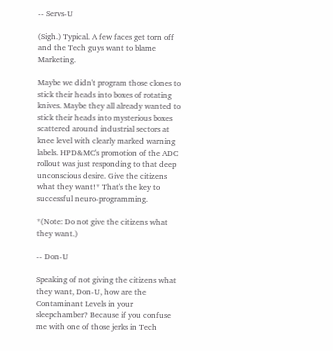-- Servs-U

(Sigh.) Typical. A few faces get torn off and the Tech guys want to blame Marketing.

Maybe we didn't program those clones to stick their heads into boxes of rotating knives. Maybe they all already wanted to stick their heads into mysterious boxes scattered around industrial sectors at knee level with clearly marked warning labels. HPD&MC's promotion of the ADC rollout was just responding to that deep unconscious desire. Give the citizens what they want!* That's the key to successful neuro-programming.

*(Note: Do not give the citizens what they want.)

-- Don-U

Speaking of not giving the citizens what they want, Don-U, how are the Contaminant Levels in your sleepchamber? Because if you confuse me with one of those jerks in Tech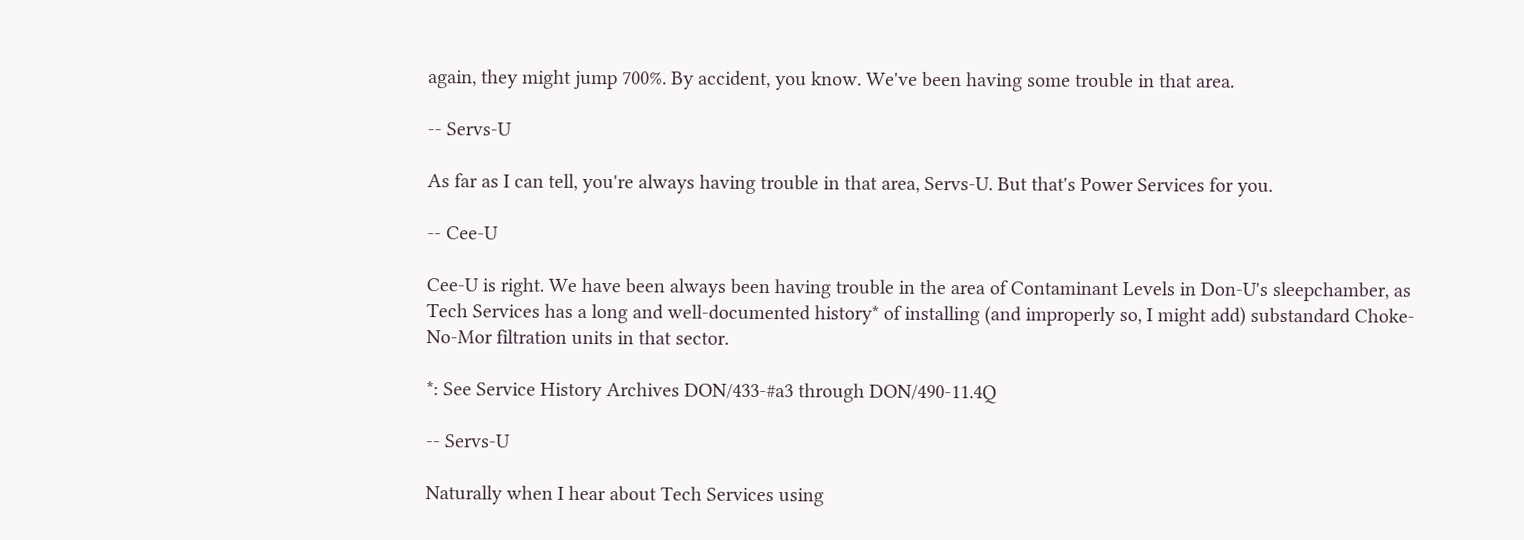again, they might jump 700%. By accident, you know. We've been having some trouble in that area.

-- Servs-U

As far as I can tell, you're always having trouble in that area, Servs-U. But that's Power Services for you.

-- Cee-U

Cee-U is right. We have been always been having trouble in the area of Contaminant Levels in Don-U's sleepchamber, as Tech Services has a long and well-documented history* of installing (and improperly so, I might add) substandard Choke-No-Mor filtration units in that sector.

*: See Service History Archives DON/433-#a3 through DON/490-11.4Q

-- Servs-U

Naturally when I hear about Tech Services using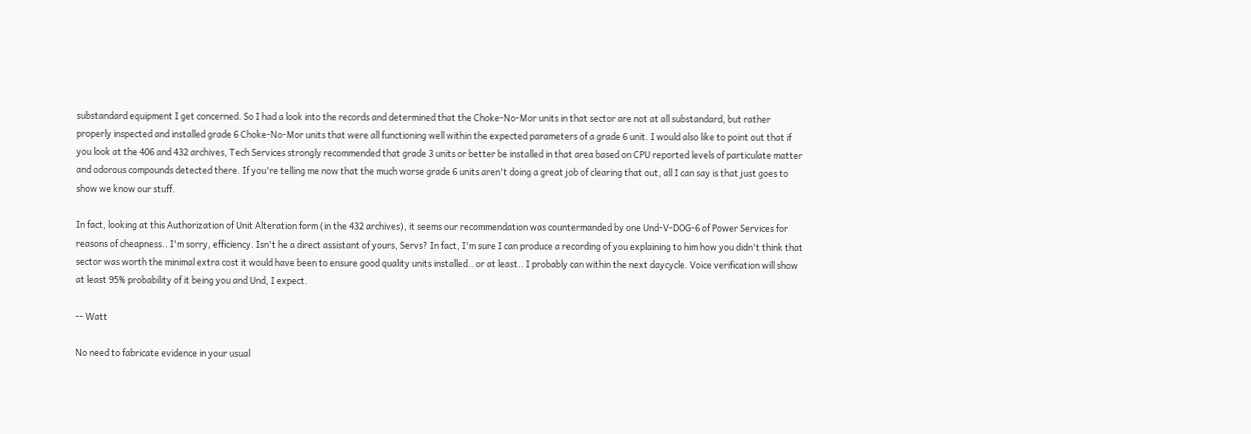substandard equipment I get concerned. So I had a look into the records and determined that the Choke-No-Mor units in that sector are not at all substandard, but rather properly inspected and installed grade 6 Choke-No-Mor units that were all functioning well within the expected parameters of a grade 6 unit. I would also like to point out that if you look at the 406 and 432 archives, Tech Services strongly recommended that grade 3 units or better be installed in that area based on CPU reported levels of particulate matter and odorous compounds detected there. If you're telling me now that the much worse grade 6 units aren't doing a great job of clearing that out, all I can say is that just goes to show we know our stuff.

In fact, looking at this Authorization of Unit Alteration form (in the 432 archives), it seems our recommendation was countermanded by one Und-V-DOG-6 of Power Services for reasons of cheapness.. I'm sorry, efficiency. Isn't he a direct assistant of yours, Servs? In fact, I'm sure I can produce a recording of you explaining to him how you didn't think that sector was worth the minimal extra cost it would have been to ensure good quality units installed.. or at least.. I probably can within the next daycycle. Voice verification will show at least 95% probability of it being you and Und, I expect.

-- Watt

No need to fabricate evidence in your usual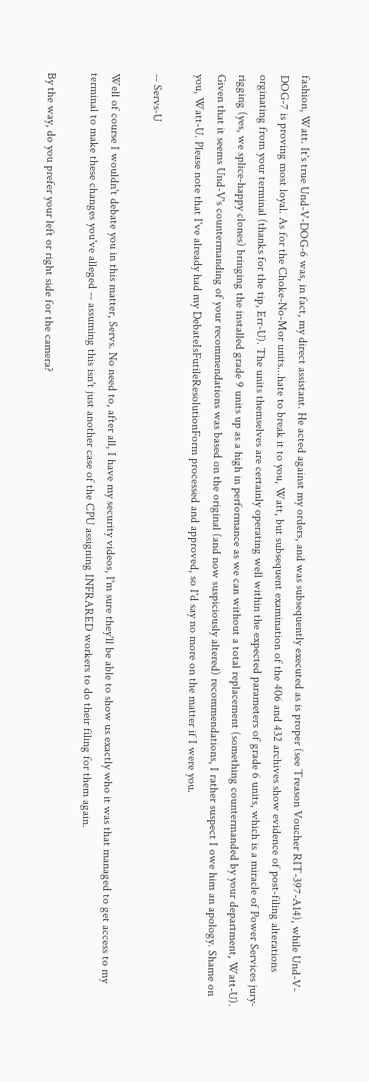fashion, Watt. It's true Und-V-DOG-6 was, in fact, my direct assistant. He acted against my orders, and was subsequently executed as is proper (see Treason Voucher RIT-397-A14), while Und-V-DOG-7 is proving most loyal. As for the Choke-No-Mor units...hate to break it to you, Watt, but subsequent examination of the 406 and 432 archives show evidence of post-filing alterations orginating from your terminal (thanks for the tip, Err-U). The units themselves are certainly operating well within the expected parameters of grade 6 units, which is a miracle of Power Services jury-rigging (yes, we splice-happy clones) bringing the installed grade 9 units up as a high in performance as we can without a total replacement (something countermanded by your department, Watt-U). Given that it seems Und-V's countermanding of your recommendations was based on the original (and now suspiciously altered) recommendations, I rather suspect I owe him an apology. Shame on you, Watt-U. Please note that I've already had my DebateIsFutileResolutionForm processed and approved, so I'd say no more on the matter if I were you.

-- Servs-U

Well of course I wouldn't debate you in this matter, Servs. No need to, after all, I have my security videos, I'm sure they'll be able to show us exactly who it was that managed to get access to my terminal to make these changes you've alleged -- assuming this isn't just another case of the CPU assigning INFRARED workers to do their filing for them again.

By the way, do you prefer your left or right side for the camera?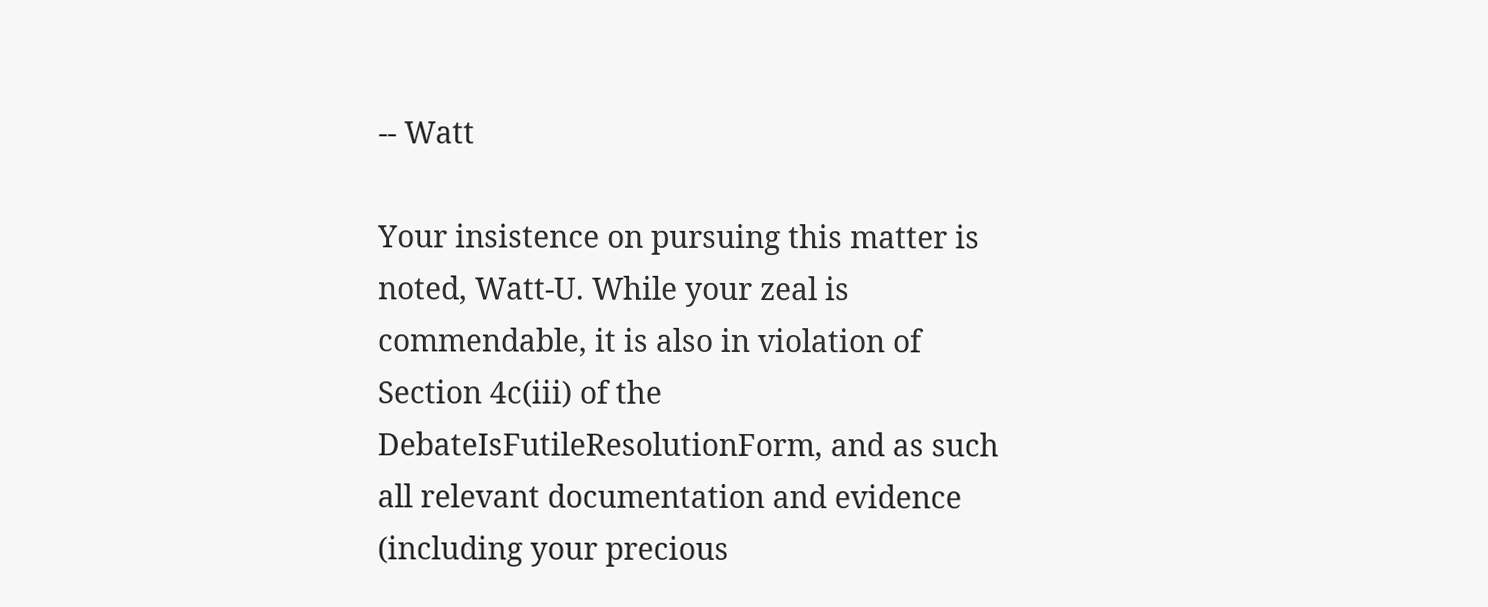-- Watt

Your insistence on pursuing this matter is noted, Watt-U. While your zeal is commendable, it is also in violation of Section 4c(iii) of the DebateIsFutileResolutionForm, and as such all relevant documentation and evidence (including your precious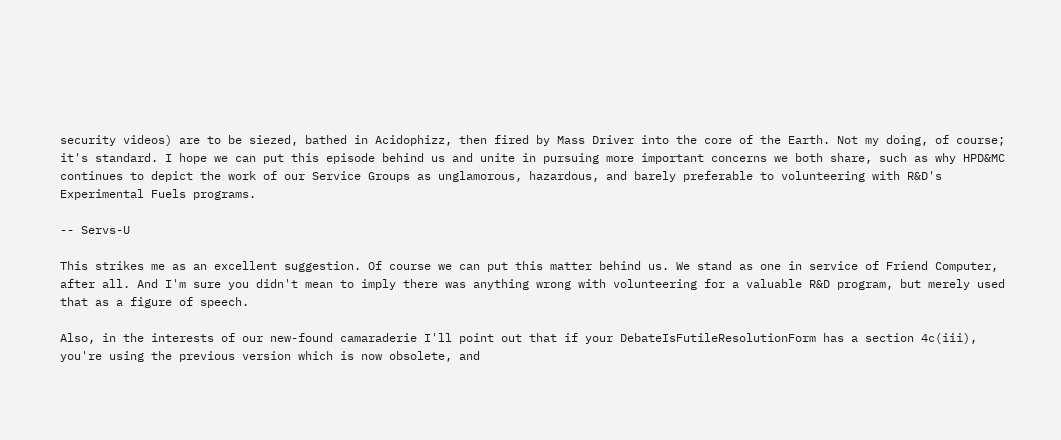security videos) are to be siezed, bathed in Acidophizz, then fired by Mass Driver into the core of the Earth. Not my doing, of course; it's standard. I hope we can put this episode behind us and unite in pursuing more important concerns we both share, such as why HPD&MC continues to depict the work of our Service Groups as unglamorous, hazardous, and barely preferable to volunteering with R&D's Experimental Fuels programs.

-- Servs-U

This strikes me as an excellent suggestion. Of course we can put this matter behind us. We stand as one in service of Friend Computer, after all. And I'm sure you didn't mean to imply there was anything wrong with volunteering for a valuable R&D program, but merely used that as a figure of speech.

Also, in the interests of our new-found camaraderie I'll point out that if your DebateIsFutileResolutionForm has a section 4c(iii), you're using the previous version which is now obsolete, and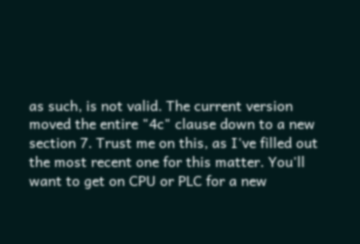as such, is not valid. The current version moved the entire "4c" clause down to a new section 7. Trust me on this, as I've filled out the most recent one for this matter. You'll want to get on CPU or PLC for a new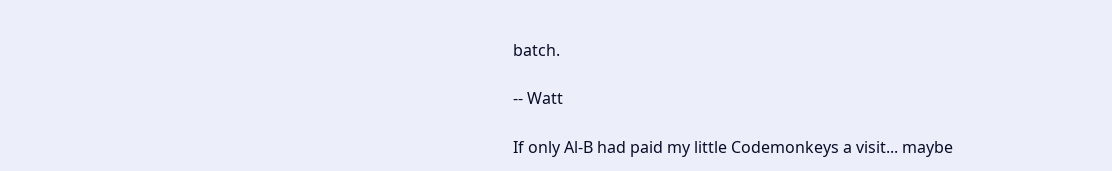batch.

-- Watt

If only Al-B had paid my little Codemonkeys a visit... maybe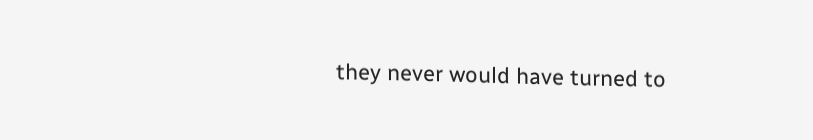they never would have turned to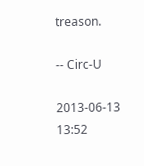treason.

-- Circ-U

2013-06-13 13:52